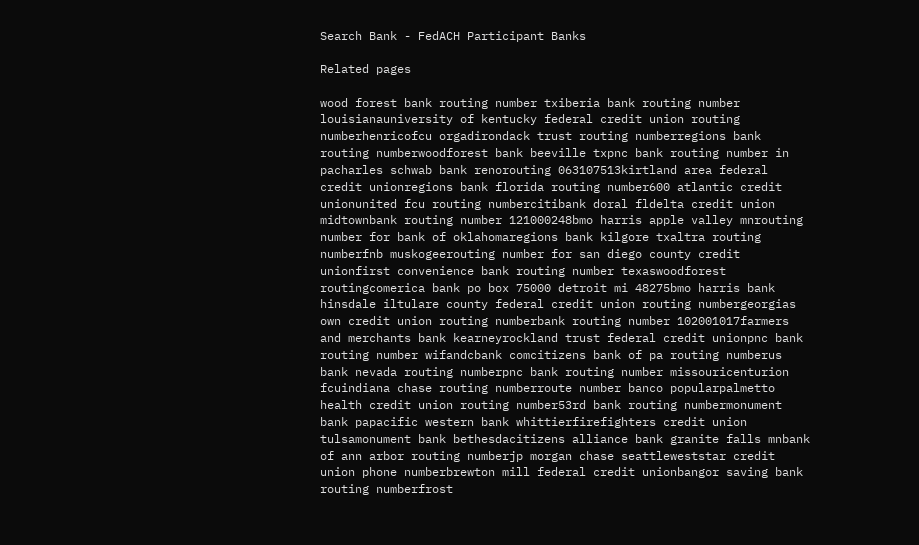Search Bank - FedACH Participant Banks

Related pages

wood forest bank routing number txiberia bank routing number louisianauniversity of kentucky federal credit union routing numberhenricofcu orgadirondack trust routing numberregions bank routing numberwoodforest bank beeville txpnc bank routing number in pacharles schwab bank renorouting 063107513kirtland area federal credit unionregions bank florida routing number600 atlantic credit unionunited fcu routing numbercitibank doral fldelta credit union midtownbank routing number 121000248bmo harris apple valley mnrouting number for bank of oklahomaregions bank kilgore txaltra routing numberfnb muskogeerouting number for san diego county credit unionfirst convenience bank routing number texaswoodforest routingcomerica bank po box 75000 detroit mi 48275bmo harris bank hinsdale iltulare county federal credit union routing numbergeorgias own credit union routing numberbank routing number 102001017farmers and merchants bank kearneyrockland trust federal credit unionpnc bank routing number wifandcbank comcitizens bank of pa routing numberus bank nevada routing numberpnc bank routing number missouricenturion fcuindiana chase routing numberroute number banco popularpalmetto health credit union routing number53rd bank routing numbermonument bank papacific western bank whittierfirefighters credit union tulsamonument bank bethesdacitizens alliance bank granite falls mnbank of ann arbor routing numberjp morgan chase seattleweststar credit union phone numberbrewton mill federal credit unionbangor saving bank routing numberfrost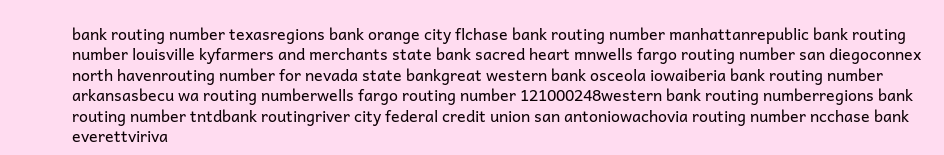bank routing number texasregions bank orange city flchase bank routing number manhattanrepublic bank routing number louisville kyfarmers and merchants state bank sacred heart mnwells fargo routing number san diegoconnex north havenrouting number for nevada state bankgreat western bank osceola iowaiberia bank routing number arkansasbecu wa routing numberwells fargo routing number 121000248western bank routing numberregions bank routing number tntdbank routingriver city federal credit union san antoniowachovia routing number ncchase bank everettviriva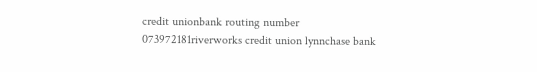credit unionbank routing number 073972181riverworks credit union lynnchase bank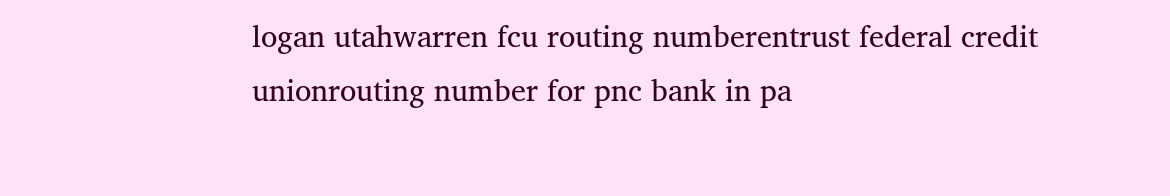logan utahwarren fcu routing numberentrust federal credit unionrouting number for pnc bank in pa